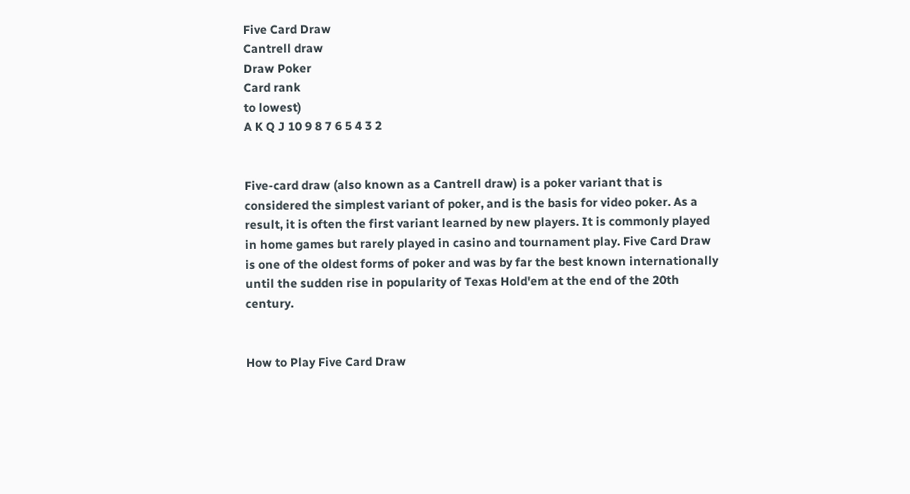Five Card Draw
Cantrell draw
Draw Poker
Card rank
to lowest)
A K Q J 10 9 8 7 6 5 4 3 2


Five-card draw (also known as a Cantrell draw) is a poker variant that is considered the simplest variant of poker, and is the basis for video poker. As a result, it is often the first variant learned by new players. It is commonly played in home games but rarely played in casino and tournament play. Five Card Draw is one of the oldest forms of poker and was by far the best known internationally until the sudden rise in popularity of Texas Hold'em at the end of the 20th century.


How to Play Five Card Draw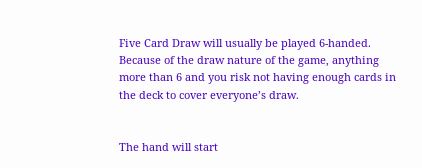Five Card Draw will usually be played 6-handed. Because of the draw nature of the game, anything more than 6 and you risk not having enough cards in the deck to cover everyone’s draw.


The hand will start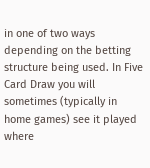in one of two ways depending on the betting structure being used. In Five Card Draw you will sometimes (typically in home games) see it played where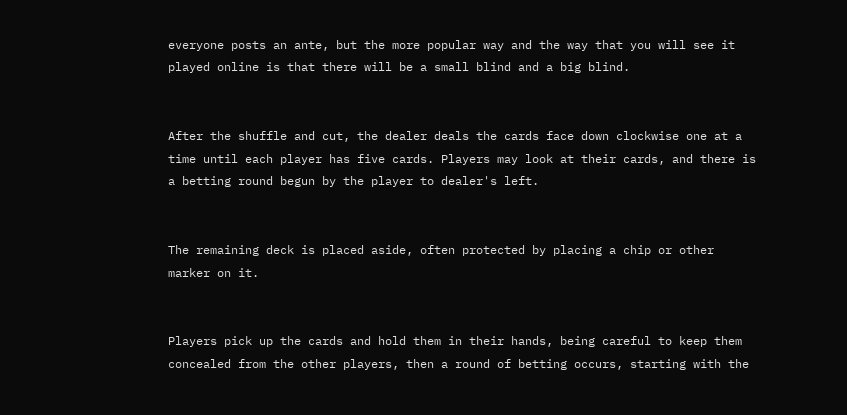everyone posts an ante, but the more popular way and the way that you will see it played online is that there will be a small blind and a big blind.


After the shuffle and cut, the dealer deals the cards face down clockwise one at a time until each player has five cards. Players may look at their cards, and there is a betting round begun by the player to dealer's left.


The remaining deck is placed aside, often protected by placing a chip or other marker on it.


Players pick up the cards and hold them in their hands, being careful to keep them concealed from the other players, then a round of betting occurs, starting with the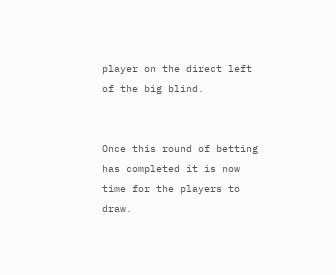player on the direct left of the big blind.


Once this round of betting has completed it is now time for the players to draw.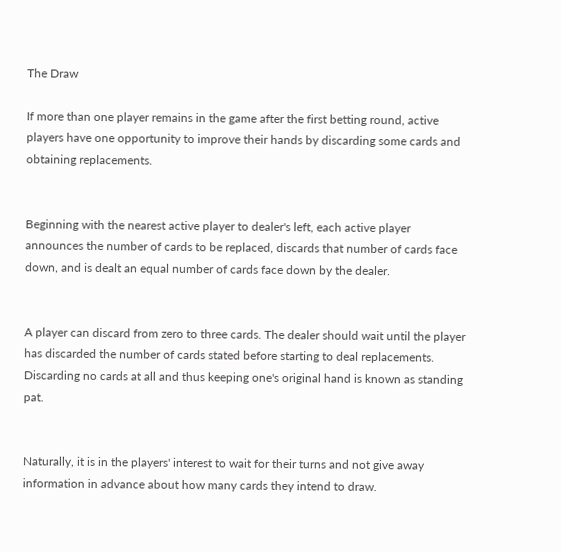The Draw

If more than one player remains in the game after the first betting round, active players have one opportunity to improve their hands by discarding some cards and obtaining replacements.


Beginning with the nearest active player to dealer's left, each active player announces the number of cards to be replaced, discards that number of cards face down, and is dealt an equal number of cards face down by the dealer.


A player can discard from zero to three cards. The dealer should wait until the player has discarded the number of cards stated before starting to deal replacements. Discarding no cards at all and thus keeping one's original hand is known as standing pat.


Naturally, it is in the players' interest to wait for their turns and not give away information in advance about how many cards they intend to draw.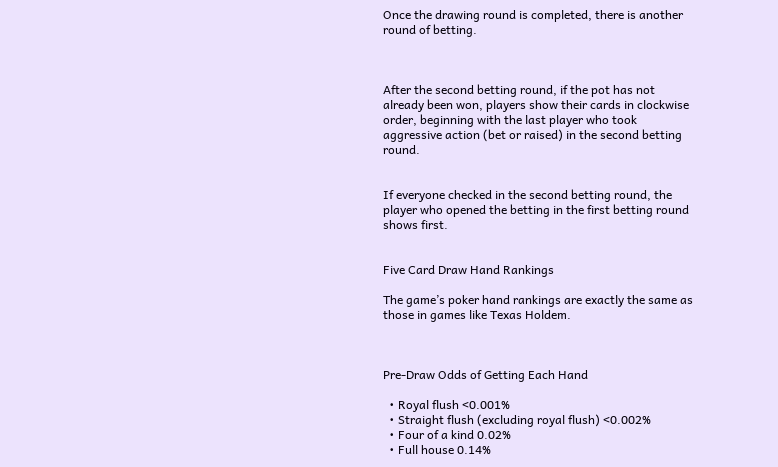Once the drawing round is completed, there is another round of betting.



After the second betting round, if the pot has not already been won, players show their cards in clockwise order, beginning with the last player who took aggressive action (bet or raised) in the second betting round.


If everyone checked in the second betting round, the player who opened the betting in the first betting round shows first.


Five Card Draw Hand Rankings

The game’s poker hand rankings are exactly the same as those in games like Texas Holdem.



Pre-Draw Odds of Getting Each Hand

  • Royal flush <0.001%
  • Straight flush (excluding royal flush) <0.002%
  • Four of a kind 0.02%
  • Full house 0.14%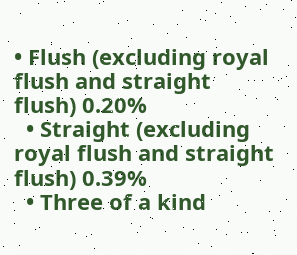• Flush (excluding royal flush and straight flush) 0.20%
  • Straight (excluding royal flush and straight flush) 0.39%
  • Three of a kind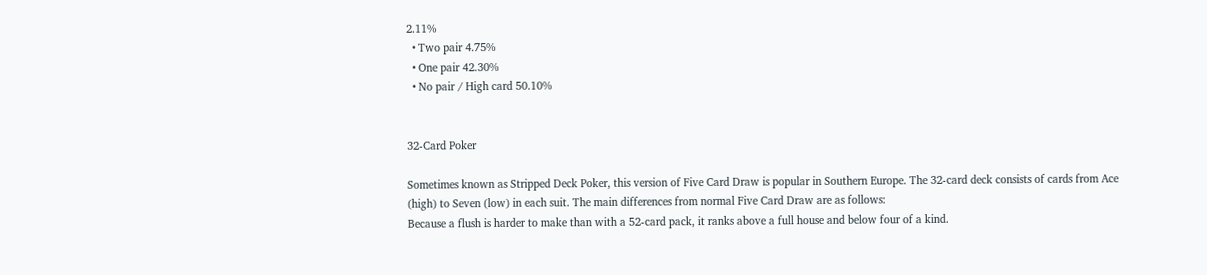2.11%
  • Two pair 4.75%
  • One pair 42.30%
  • No pair / High card 50.10%


32-Card Poker

Sometimes known as Stripped Deck Poker, this version of Five Card Draw is popular in Southern Europe. The 32-card deck consists of cards from Ace (high) to Seven (low) in each suit. The main differences from normal Five Card Draw are as follows:
Because a flush is harder to make than with a 52-card pack, it ranks above a full house and below four of a kind.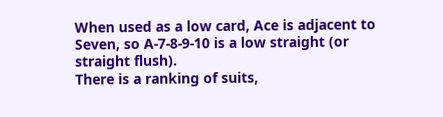When used as a low card, Ace is adjacent to Seven, so A-7-8-9-10 is a low straight (or straight flush).
There is a ranking of suits,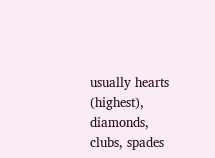usually hearts (highest), diamonds, clubs, spades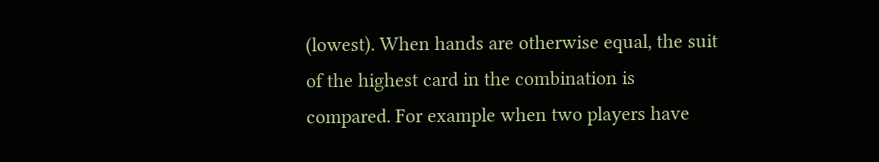(lowest). When hands are otherwise equal, the suit of the highest card in the combination is compared. For example when two players have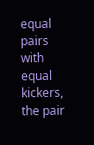equal pairs with equal kickers, the pair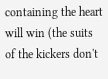containing the heart will win (the suits of the kickers don't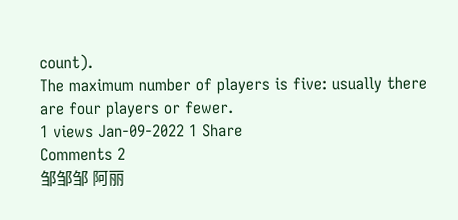count).
The maximum number of players is five: usually there are four players or fewer.
1 views Jan-09-2022 1 Share
Comments 2
邹邹邹 阿丽